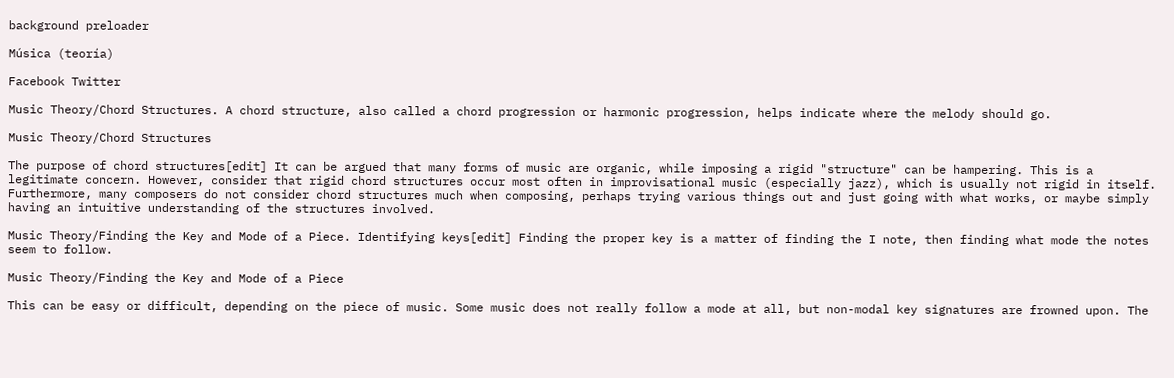background preloader

Música (teoría)

Facebook Twitter

Music Theory/Chord Structures. A chord structure, also called a chord progression or harmonic progression, helps indicate where the melody should go.

Music Theory/Chord Structures

The purpose of chord structures[edit] It can be argued that many forms of music are organic, while imposing a rigid "structure" can be hampering. This is a legitimate concern. However, consider that rigid chord structures occur most often in improvisational music (especially jazz), which is usually not rigid in itself. Furthermore, many composers do not consider chord structures much when composing, perhaps trying various things out and just going with what works, or maybe simply having an intuitive understanding of the structures involved.

Music Theory/Finding the Key and Mode of a Piece. Identifying keys[edit] Finding the proper key is a matter of finding the I note, then finding what mode the notes seem to follow.

Music Theory/Finding the Key and Mode of a Piece

This can be easy or difficult, depending on the piece of music. Some music does not really follow a mode at all, but non-modal key signatures are frowned upon. The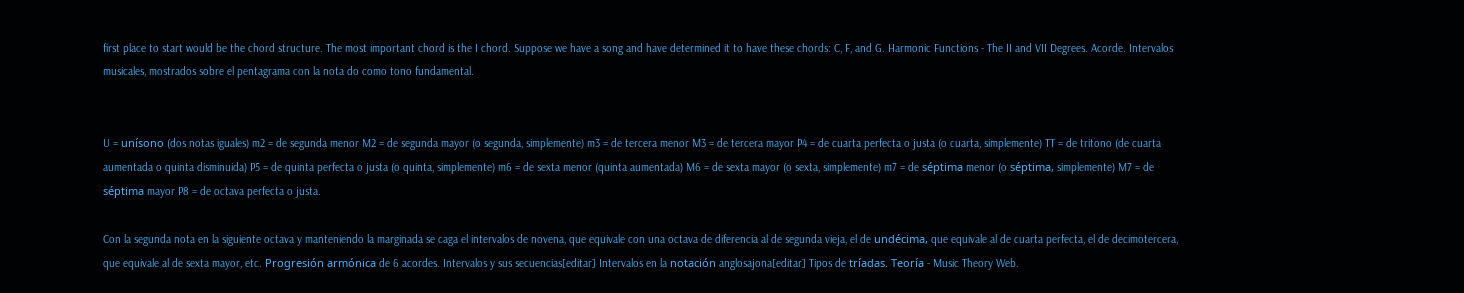first place to start would be the chord structure. The most important chord is the I chord. Suppose we have a song and have determined it to have these chords: C, F, and G. Harmonic Functions - The II and VII Degrees. Acorde. Intervalos musicales, mostrados sobre el pentagrama con la nota do como tono fundamental.


U = unísono (dos notas iguales) m2 = de segunda menor M2 = de segunda mayor (o segunda, simplemente) m3 = de tercera menor M3 = de tercera mayor P4 = de cuarta perfecta o justa (o cuarta, simplemente) TT = de tritono (de cuarta aumentada o quinta disminuida) P5 = de quinta perfecta o justa (o quinta, simplemente) m6 = de sexta menor (quinta aumentada) M6 = de sexta mayor (o sexta, simplemente) m7 = de séptima menor (o séptima, simplemente) M7 = de séptima mayor P8 = de octava perfecta o justa.

Con la segunda nota en la siguiente octava y manteniendo la marginada se caga el intervalos de novena, que equivale con una octava de diferencia al de segunda vieja, el de undécima, que equivale al de cuarta perfecta, el de decimotercera, que equivale al de sexta mayor, etc. Progresión armónica de 6 acordes. Intervalos y sus secuencias[editar] Intervalos en la notación anglosajona[editar] Tipos de tríadas. Teoría - Music Theory Web.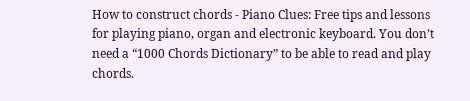How to construct chords - Piano Clues: Free tips and lessons for playing piano, organ and electronic keyboard. You don’t need a “1000 Chords Dictionary” to be able to read and play chords.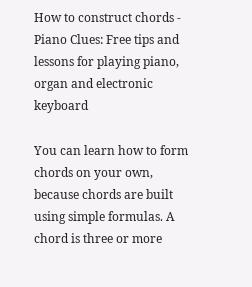How to construct chords - Piano Clues: Free tips and lessons for playing piano, organ and electronic keyboard

You can learn how to form chords on your own, because chords are built using simple formulas. A chord is three or more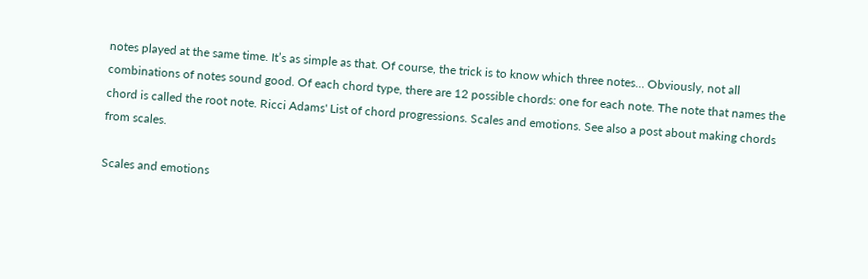notes played at the same time. It’s as simple as that. Of course, the trick is to know which three notes… Obviously, not all combinations of notes sound good. Of each chord type, there are 12 possible chords: one for each note. The note that names the chord is called the root note. Ricci Adams' List of chord progressions. Scales and emotions. See also a post about making chords from scales.

Scales and emotions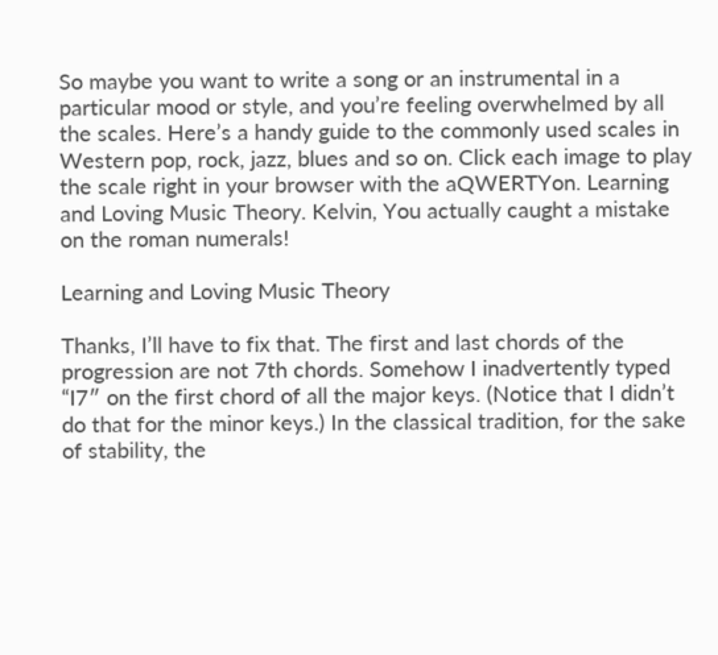So maybe you want to write a song or an instrumental in a particular mood or style, and you’re feeling overwhelmed by all the scales. Here’s a handy guide to the commonly used scales in Western pop, rock, jazz, blues and so on. Click each image to play the scale right in your browser with the aQWERTYon. Learning and Loving Music Theory. Kelvin, You actually caught a mistake on the roman numerals!

Learning and Loving Music Theory

Thanks, I’ll have to fix that. The first and last chords of the progression are not 7th chords. Somehow I inadvertently typed “I7″ on the first chord of all the major keys. (Notice that I didn’t do that for the minor keys.) In the classical tradition, for the sake of stability, the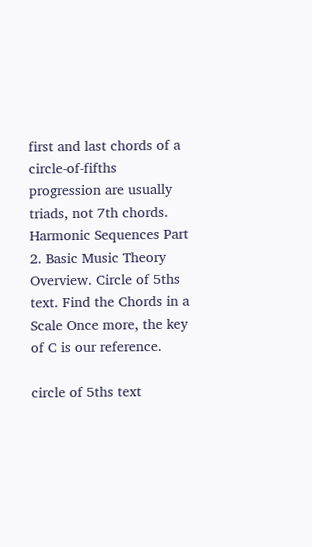first and last chords of a circle-of-fifths progression are usually triads, not 7th chords. Harmonic Sequences Part 2. Basic Music Theory Overview. Circle of 5ths text. Find the Chords in a Scale Once more, the key of C is our reference.

circle of 5ths text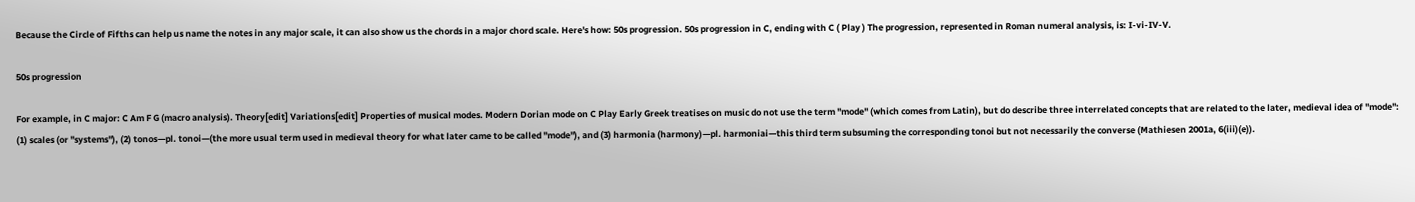Because the Circle of Fifths can help us name the notes in any major scale, it can also show us the chords in a major chord scale. Here's how: 50s progression. 50s progression in C, ending with C ( Play ) The progression, represented in Roman numeral analysis, is: I-vi-IV-V.

50s progression

For example, in C major: C Am F G (macro analysis). Theory[edit] Variations[edit] Properties of musical modes. Modern Dorian mode on C Play Early Greek treatises on music do not use the term "mode" (which comes from Latin), but do describe three interrelated concepts that are related to the later, medieval idea of "mode": (1) scales (or "systems"), (2) tonos—pl. tonoi—(the more usual term used in medieval theory for what later came to be called "mode"), and (3) harmonia (harmony)—pl. harmoniai—this third term subsuming the corresponding tonoi but not necessarily the converse (Mathiesen 2001a, 6(iii)(e)).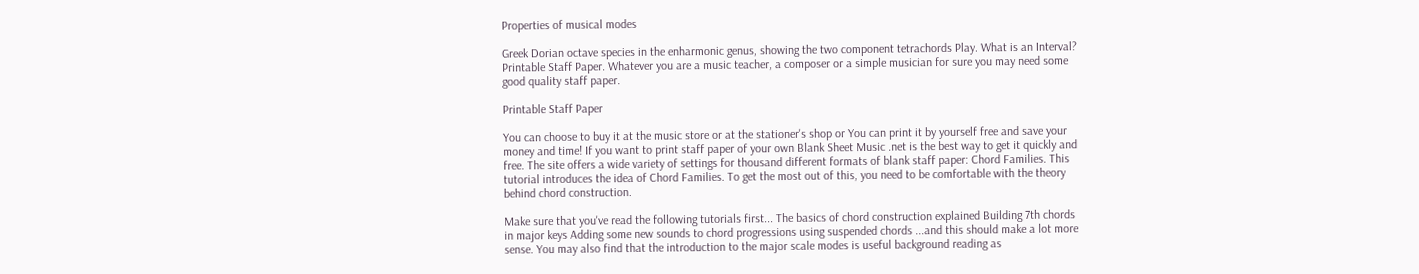Properties of musical modes

Greek Dorian octave species in the enharmonic genus, showing the two component tetrachords Play. What is an Interval? Printable Staff Paper. Whatever you are a music teacher, a composer or a simple musician for sure you may need some good quality staff paper.

Printable Staff Paper

You can choose to buy it at the music store or at the stationer's shop or You can print it by yourself free and save your money and time! If you want to print staff paper of your own Blank Sheet Music .net is the best way to get it quickly and free. The site offers a wide variety of settings for thousand different formats of blank staff paper: Chord Families. This tutorial introduces the idea of Chord Families. To get the most out of this, you need to be comfortable with the theory behind chord construction.

Make sure that you've read the following tutorials first... The basics of chord construction explained Building 7th chords in major keys Adding some new sounds to chord progressions using suspended chords ...and this should make a lot more sense. You may also find that the introduction to the major scale modes is useful background reading as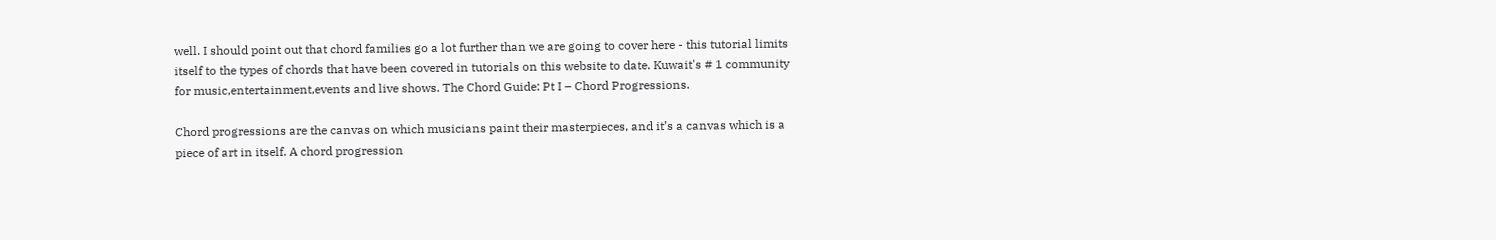well. I should point out that chord families go a lot further than we are going to cover here - this tutorial limits itself to the types of chords that have been covered in tutorials on this website to date. Kuwait's # 1 community for music,entertainment,events and live shows. The Chord Guide: Pt I – Chord Progressions.

Chord progressions are the canvas on which musicians paint their masterpieces, and it’s a canvas which is a piece of art in itself. A chord progression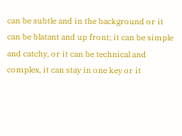can be subtle and in the background or it can be blatant and up front; it can be simple and catchy, or it can be technical and complex, it can stay in one key or it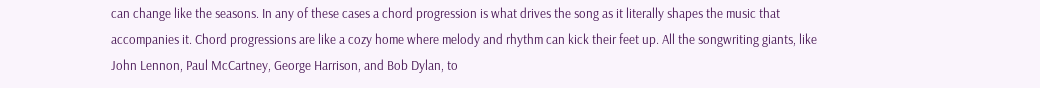can change like the seasons. In any of these cases a chord progression is what drives the song as it literally shapes the music that accompanies it. Chord progressions are like a cozy home where melody and rhythm can kick their feet up. All the songwriting giants, like John Lennon, Paul McCartney, George Harrison, and Bob Dylan, to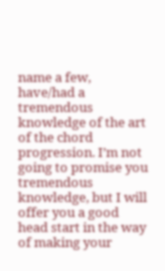name a few, have/had a tremendous knowledge of the art of the chord progression. I’m not going to promise you tremendous knowledge, but I will offer you a good head start in the way of making your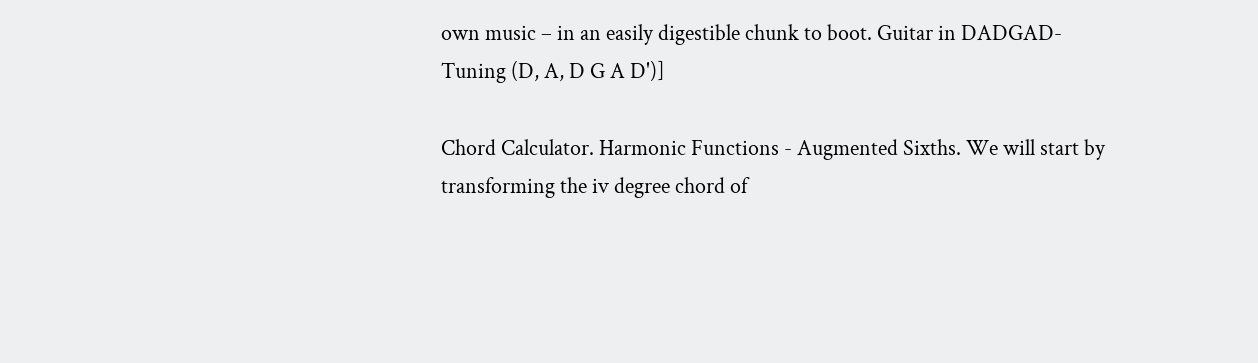own music – in an easily digestible chunk to boot. Guitar in DADGAD-Tuning (D, A, D G A D')]

Chord Calculator. Harmonic Functions - Augmented Sixths. We will start by transforming the iv degree chord of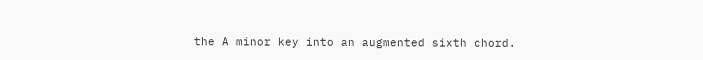the A minor key into an augmented sixth chord.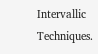Intervallic Techniques.